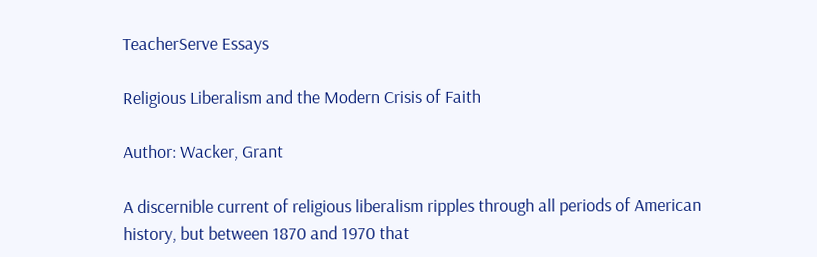TeacherServe Essays

Religious Liberalism and the Modern Crisis of Faith

Author: Wacker, Grant

A discernible current of religious liberalism ripples through all periods of American history, but between 1870 and 1970 that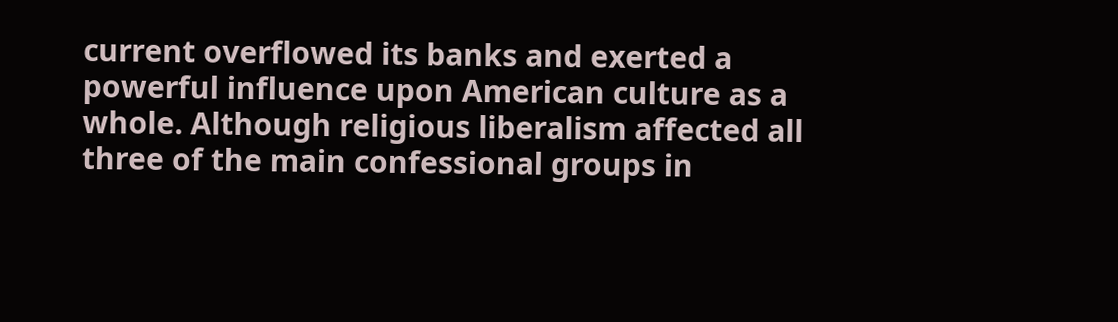current overflowed its banks and exerted a powerful influence upon American culture as a whole. Although religious liberalism affected all three of the main confessional groups in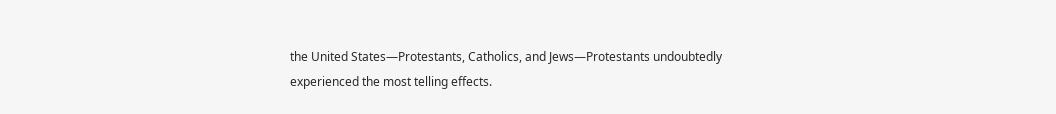the United States—Protestants, Catholics, and Jews—Protestants undoubtedly experienced the most telling effects.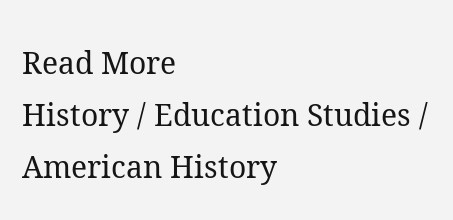Read More
History / Education Studies / American History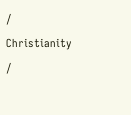/ Christianity /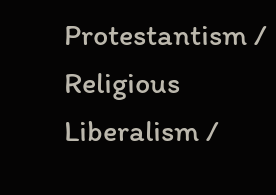Protestantism / Religious Liberalism /